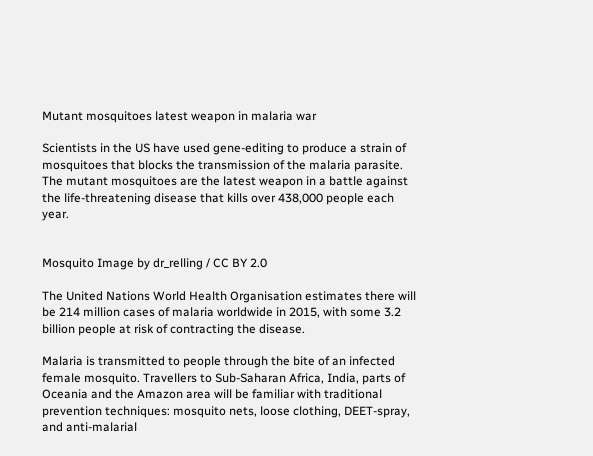Mutant mosquitoes latest weapon in malaria war

Scientists in the US have used gene-editing to produce a strain of mosquitoes that blocks the transmission of the malaria parasite. The mutant mosquitoes are the latest weapon in a battle against the life-threatening disease that kills over 438,000 people each year.


Mosquito Image by dr_relling / CC BY 2.0

The United Nations World Health Organisation estimates there will be 214 million cases of malaria worldwide in 2015, with some 3.2 billion people at risk of contracting the disease.

Malaria is transmitted to people through the bite of an infected female mosquito. Travellers to Sub-Saharan Africa, India, parts of Oceania and the Amazon area will be familiar with traditional prevention techniques: mosquito nets, loose clothing, DEET-spray, and anti-malarial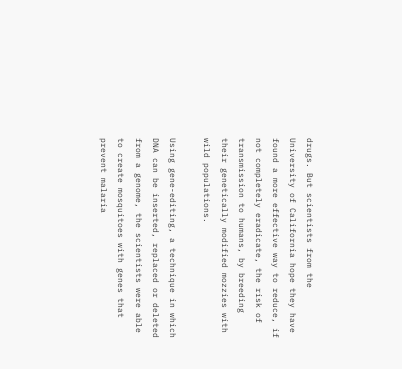drugs. But scientists from the University of California hope they have found a more effective way to reduce, if not completely eradicate, the risk of transmission to humans, by breeding their genetically modified mozzies with wild populations.

Using gene-editing, a technique in which DNA can be inserted, replaced or deleted from a genome, the scientists were able to create mosquitoes with genes that prevent malaria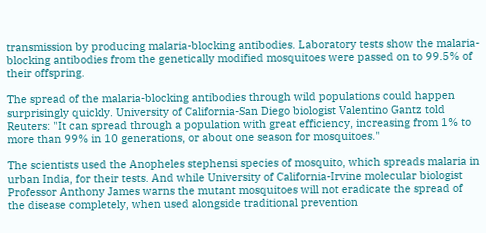transmission by producing malaria-blocking antibodies. Laboratory tests show the malaria-blocking antibodies from the genetically modified mosquitoes were passed on to 99.5% of their offspring.

The spread of the malaria-blocking antibodies through wild populations could happen surprisingly quickly. University of California-San Diego biologist Valentino Gantz told Reuters: "It can spread through a population with great efficiency, increasing from 1% to more than 99% in 10 generations, or about one season for mosquitoes."

The scientists used the Anopheles stephensi species of mosquito, which spreads malaria in urban India, for their tests. And while University of California-Irvine molecular biologist Professor Anthony James warns the mutant mosquitoes will not eradicate the spread of the disease completely, when used alongside traditional prevention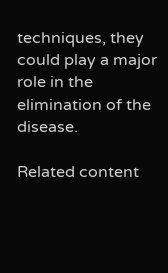techniques, they could play a major role in the elimination of the disease.

Related content